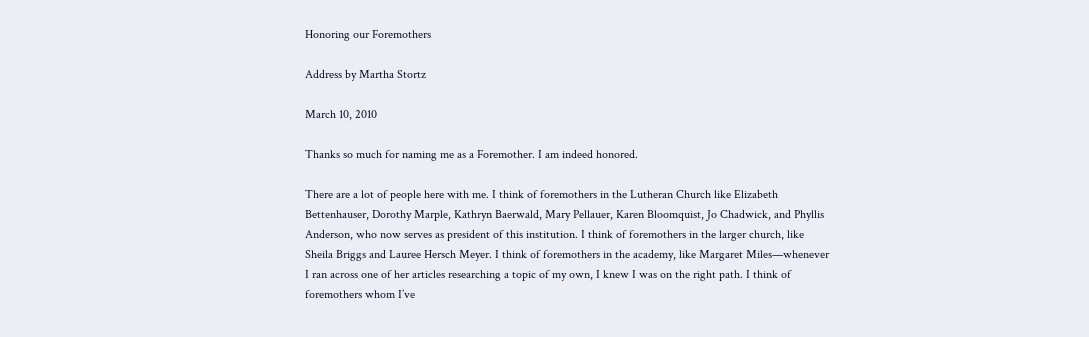Honoring our Foremothers

Address by Martha Stortz

March 10, 2010

Thanks so much for naming me as a Foremother. I am indeed honored.

There are a lot of people here with me. I think of foremothers in the Lutheran Church like Elizabeth Bettenhauser, Dorothy Marple, Kathryn Baerwald, Mary Pellauer, Karen Bloomquist, Jo Chadwick, and Phyllis Anderson, who now serves as president of this institution. I think of foremothers in the larger church, like Sheila Briggs and Lauree Hersch Meyer. I think of foremothers in the academy, like Margaret Miles—whenever I ran across one of her articles researching a topic of my own, I knew I was on the right path. I think of foremothers whom I’ve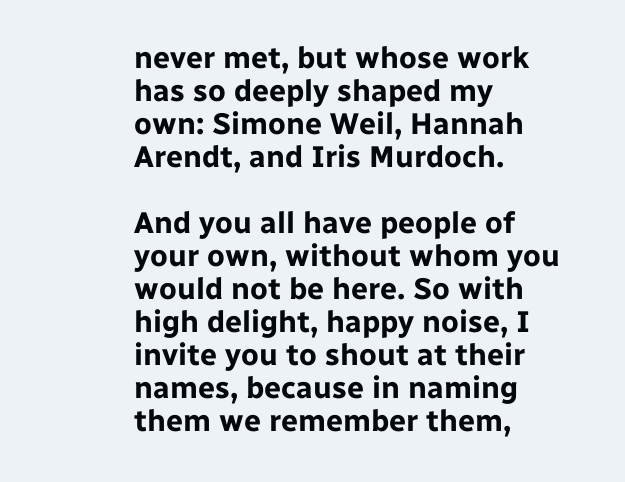never met, but whose work has so deeply shaped my own: Simone Weil, Hannah Arendt, and Iris Murdoch.

And you all have people of your own, without whom you would not be here. So with high delight, happy noise, I invite you to shout at their names, because in naming them we remember them,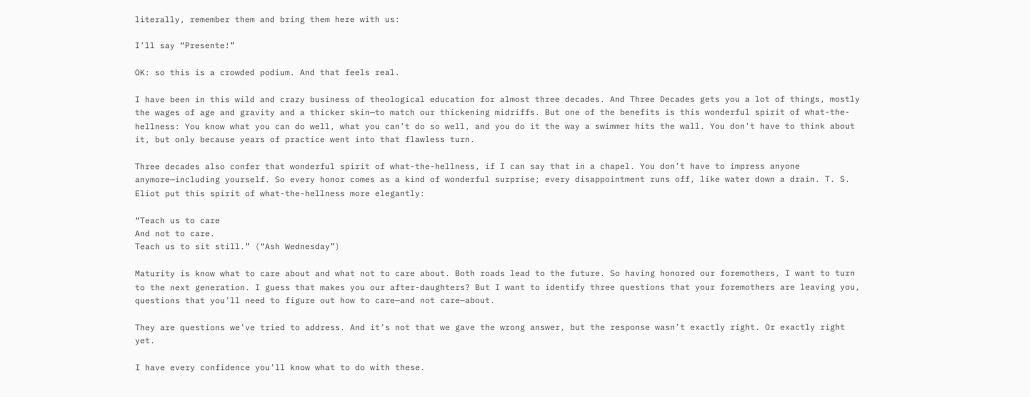literally, remember them and bring them here with us:

I’ll say “Presente!”

OK: so this is a crowded podium. And that feels real.

I have been in this wild and crazy business of theological education for almost three decades. And Three Decades gets you a lot of things, mostly the wages of age and gravity and a thicker skin—to match our thickening midriffs. But one of the benefits is this wonderful spirit of what-the-hellness: You know what you can do well, what you can’t do so well, and you do it the way a swimmer hits the wall. You don’t have to think about it, but only because years of practice went into that flawless turn.

Three decades also confer that wonderful spirit of what-the-hellness, if I can say that in a chapel. You don’t have to impress anyone anymore—including yourself. So every honor comes as a kind of wonderful surprise; every disappointment runs off, like water down a drain. T. S. Eliot put this spirit of what-the-hellness more elegantly:

“Teach us to care
And not to care.
Teach us to sit still.” (“Ash Wednesday”)

Maturity is know what to care about and what not to care about. Both roads lead to the future. So having honored our foremothers, I want to turn to the next generation. I guess that makes you our after-daughters? But I want to identify three questions that your foremothers are leaving you, questions that you’ll need to figure out how to care—and not care—about.

They are questions we’ve tried to address. And it’s not that we gave the wrong answer, but the response wasn’t exactly right. Or exactly right yet.

I have every confidence you’ll know what to do with these.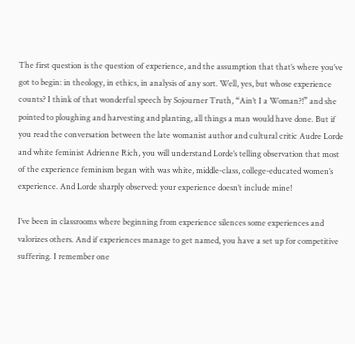The first question is the question of experience, and the assumption that that’s where you’ve got to begin: in theology, in ethics, in analysis of any sort. Well, yes, but whose experience counts? I think of that wonderful speech by Sojourner Truth, “Ain’t I a Woman?!” and she pointed to ploughing and harvesting and planting, all things a man would have done. But if you read the conversation between the late womanist author and cultural critic Audre Lorde and white feminist Adrienne Rich, you will understand Lorde’s telling observation that most of the experience feminism began with was white, middle-class, college-educated women’s experience. And Lorde sharply observed: your experience doesn’t include mine!

I’ve been in classrooms where beginning from experience silences some experiences and valorizes others. And if experiences manage to get named, you have a set up for competitive suffering. I remember one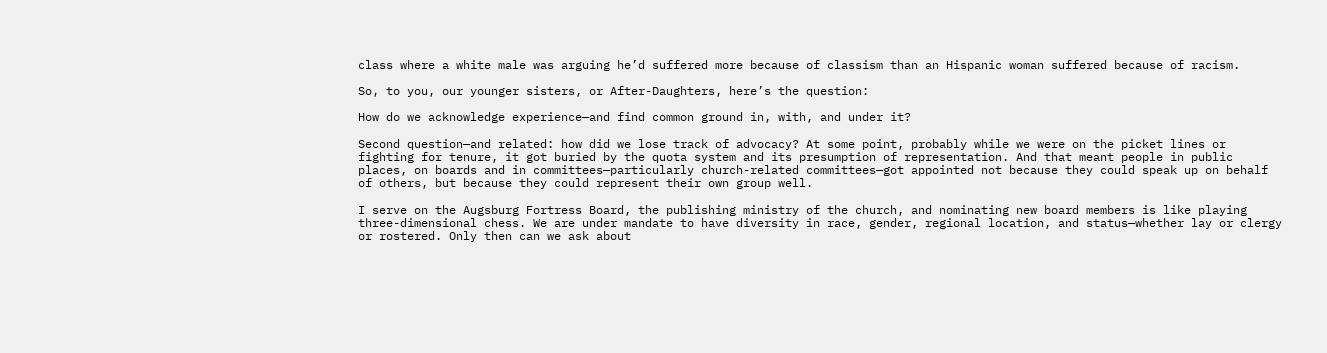class where a white male was arguing he’d suffered more because of classism than an Hispanic woman suffered because of racism.

So, to you, our younger sisters, or After-Daughters, here’s the question:

How do we acknowledge experience—and find common ground in, with, and under it?

Second question—and related: how did we lose track of advocacy? At some point, probably while we were on the picket lines or fighting for tenure, it got buried by the quota system and its presumption of representation. And that meant people in public places, on boards and in committees—particularly church-related committees—got appointed not because they could speak up on behalf of others, but because they could represent their own group well.

I serve on the Augsburg Fortress Board, the publishing ministry of the church, and nominating new board members is like playing three-dimensional chess. We are under mandate to have diversity in race, gender, regional location, and status—whether lay or clergy or rostered. Only then can we ask about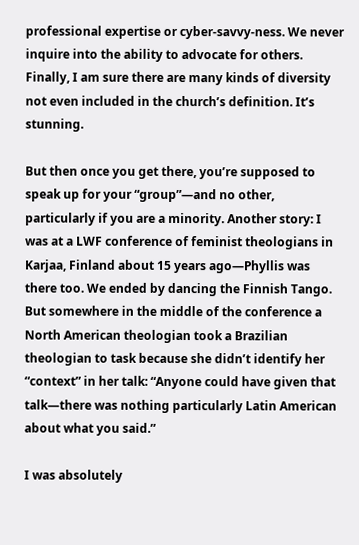professional expertise or cyber-savvy-ness. We never inquire into the ability to advocate for others. Finally, I am sure there are many kinds of diversity not even included in the church’s definition. It’s stunning.

But then once you get there, you’re supposed to speak up for your “group”—and no other, particularly if you are a minority. Another story: I was at a LWF conference of feminist theologians in Karjaa, Finland about 15 years ago—Phyllis was there too. We ended by dancing the Finnish Tango. But somewhere in the middle of the conference a North American theologian took a Brazilian theologian to task because she didn’t identify her “context” in her talk: “Anyone could have given that talk—there was nothing particularly Latin American about what you said.”

I was absolutely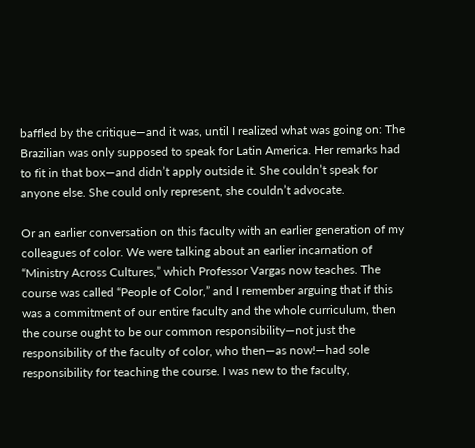baffled by the critique—and it was, until I realized what was going on: The Brazilian was only supposed to speak for Latin America. Her remarks had to fit in that box—and didn’t apply outside it. She couldn’t speak for anyone else. She could only represent, she couldn’t advocate.

Or an earlier conversation on this faculty with an earlier generation of my colleagues of color. We were talking about an earlier incarnation of “Ministry Across Cultures,” which Professor Vargas now teaches. The course was called “People of Color,” and I remember arguing that if this was a commitment of our entire faculty and the whole curriculum, then the course ought to be our common responsibility—not just the responsibility of the faculty of color, who then—as now!—had sole responsibility for teaching the course. I was new to the faculty,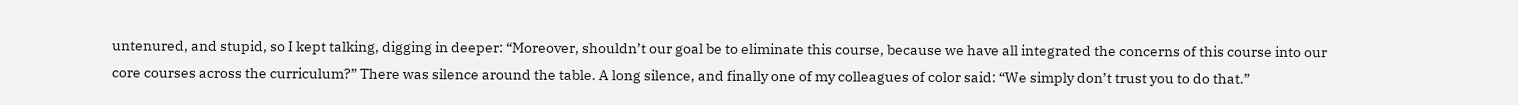untenured, and stupid, so I kept talking, digging in deeper: “Moreover, shouldn’t our goal be to eliminate this course, because we have all integrated the concerns of this course into our core courses across the curriculum?” There was silence around the table. A long silence, and finally one of my colleagues of color said: “We simply don’t trust you to do that.”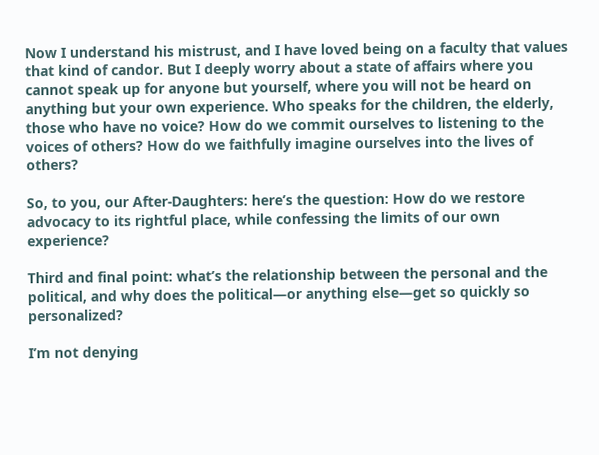Now I understand his mistrust, and I have loved being on a faculty that values that kind of candor. But I deeply worry about a state of affairs where you cannot speak up for anyone but yourself, where you will not be heard on anything but your own experience. Who speaks for the children, the elderly, those who have no voice? How do we commit ourselves to listening to the voices of others? How do we faithfully imagine ourselves into the lives of others?

So, to you, our After-Daughters: here’s the question: How do we restore advocacy to its rightful place, while confessing the limits of our own experience?

Third and final point: what’s the relationship between the personal and the political, and why does the political—or anything else—get so quickly so personalized?

I’m not denying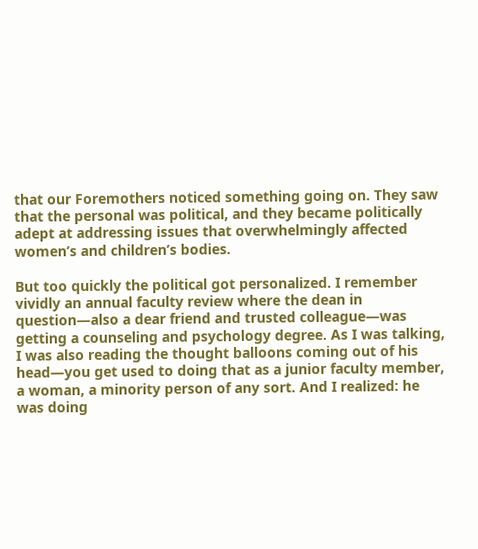that our Foremothers noticed something going on. They saw that the personal was political, and they became politically adept at addressing issues that overwhelmingly affected women’s and children’s bodies.

But too quickly the political got personalized. I remember vividly an annual faculty review where the dean in question—also a dear friend and trusted colleague—was getting a counseling and psychology degree. As I was talking, I was also reading the thought balloons coming out of his head—you get used to doing that as a junior faculty member, a woman, a minority person of any sort. And I realized: he was doing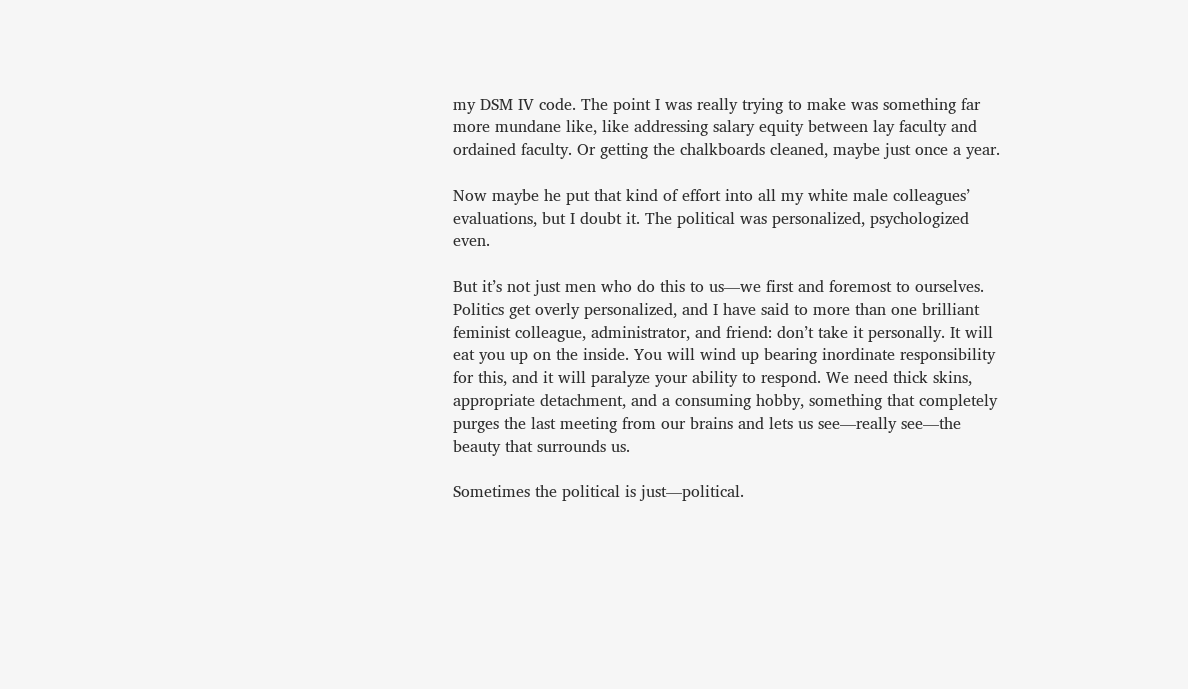my DSM IV code. The point I was really trying to make was something far more mundane like, like addressing salary equity between lay faculty and ordained faculty. Or getting the chalkboards cleaned, maybe just once a year.

Now maybe he put that kind of effort into all my white male colleagues’ evaluations, but I doubt it. The political was personalized, psychologized even.

But it’s not just men who do this to us—we first and foremost to ourselves. Politics get overly personalized, and I have said to more than one brilliant feminist colleague, administrator, and friend: don’t take it personally. It will eat you up on the inside. You will wind up bearing inordinate responsibility for this, and it will paralyze your ability to respond. We need thick skins, appropriate detachment, and a consuming hobby, something that completely purges the last meeting from our brains and lets us see—really see—the beauty that surrounds us.

Sometimes the political is just—political.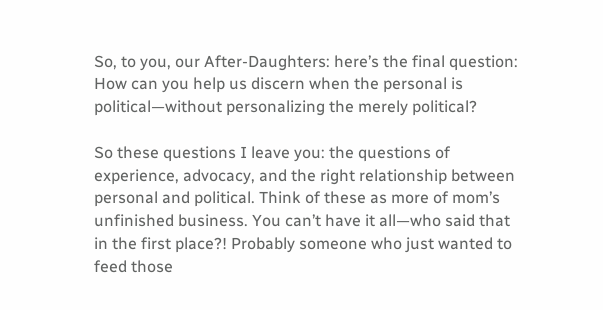So, to you, our After-Daughters: here’s the final question: How can you help us discern when the personal is political—without personalizing the merely political?

So these questions I leave you: the questions of experience, advocacy, and the right relationship between personal and political. Think of these as more of mom’s unfinished business. You can’t have it all—who said that in the first place?! Probably someone who just wanted to feed those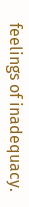feelings of inadequacy.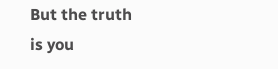But the truth is you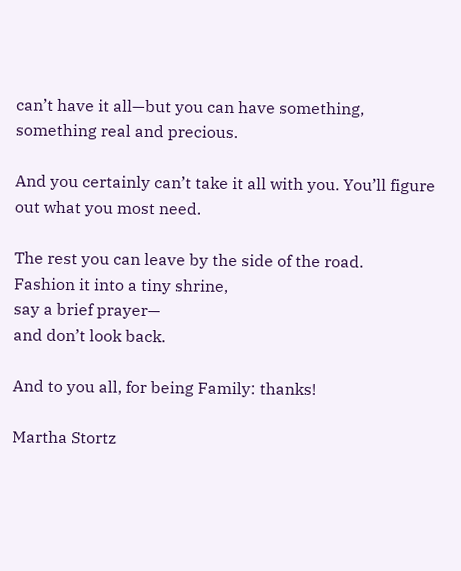can’t have it all—but you can have something, something real and precious.

And you certainly can’t take it all with you. You’ll figure out what you most need.

The rest you can leave by the side of the road.
Fashion it into a tiny shrine,
say a brief prayer—
and don’t look back.

And to you all, for being Family: thanks!

Martha Stortz